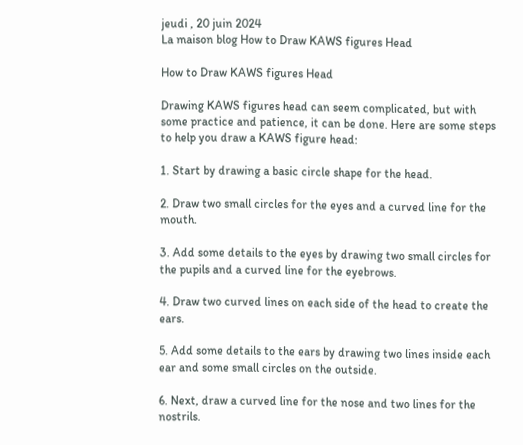jeudi , 20 juin 2024
La maison blog How to Draw KAWS figures Head

How to Draw KAWS figures Head

Drawing KAWS figures head can seem complicated, but with some practice and patience, it can be done. Here are some steps to help you draw a KAWS figure head:

1. Start by drawing a basic circle shape for the head.

2. Draw two small circles for the eyes and a curved line for the mouth.

3. Add some details to the eyes by drawing two small circles for the pupils and a curved line for the eyebrows.

4. Draw two curved lines on each side of the head to create the ears.

5. Add some details to the ears by drawing two lines inside each ear and some small circles on the outside.

6. Next, draw a curved line for the nose and two lines for the nostrils.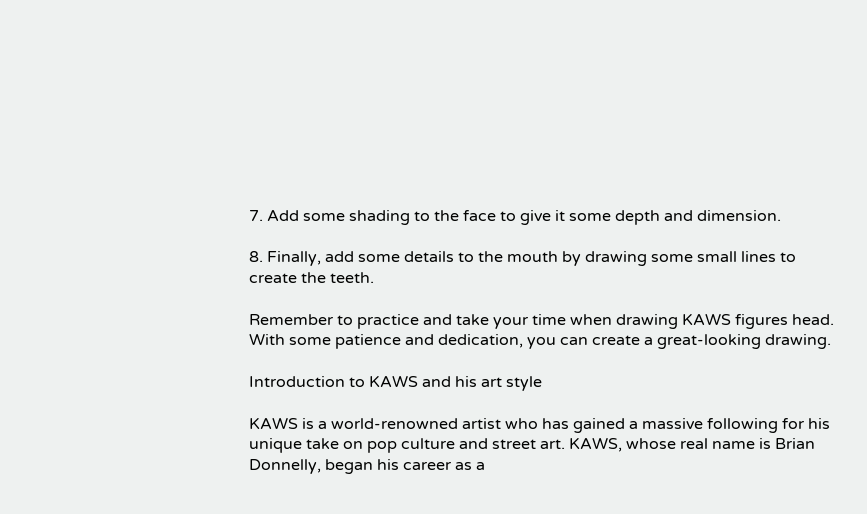7. Add some shading to the face to give it some depth and dimension.

8. Finally, add some details to the mouth by drawing some small lines to create the teeth.

Remember to practice and take your time when drawing KAWS figures head. With some patience and dedication, you can create a great-looking drawing.

Introduction to KAWS and his art style

KAWS is a world-renowned artist who has gained a massive following for his unique take on pop culture and street art. KAWS, whose real name is Brian Donnelly, began his career as a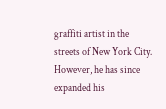graffiti artist in the streets of New York City. However, he has since expanded his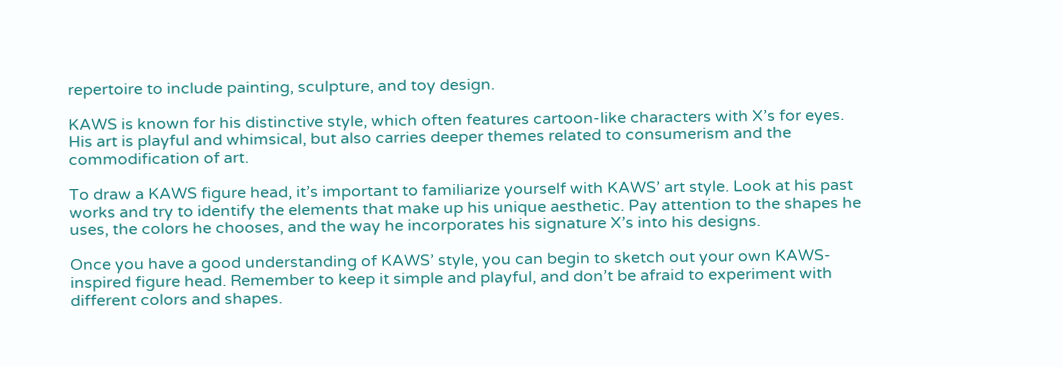repertoire to include painting, sculpture, and toy design.

KAWS is known for his distinctive style, which often features cartoon-like characters with X’s for eyes. His art is playful and whimsical, but also carries deeper themes related to consumerism and the commodification of art.

To draw a KAWS figure head, it’s important to familiarize yourself with KAWS’ art style. Look at his past works and try to identify the elements that make up his unique aesthetic. Pay attention to the shapes he uses, the colors he chooses, and the way he incorporates his signature X’s into his designs.

Once you have a good understanding of KAWS’ style, you can begin to sketch out your own KAWS-inspired figure head. Remember to keep it simple and playful, and don’t be afraid to experiment with different colors and shapes.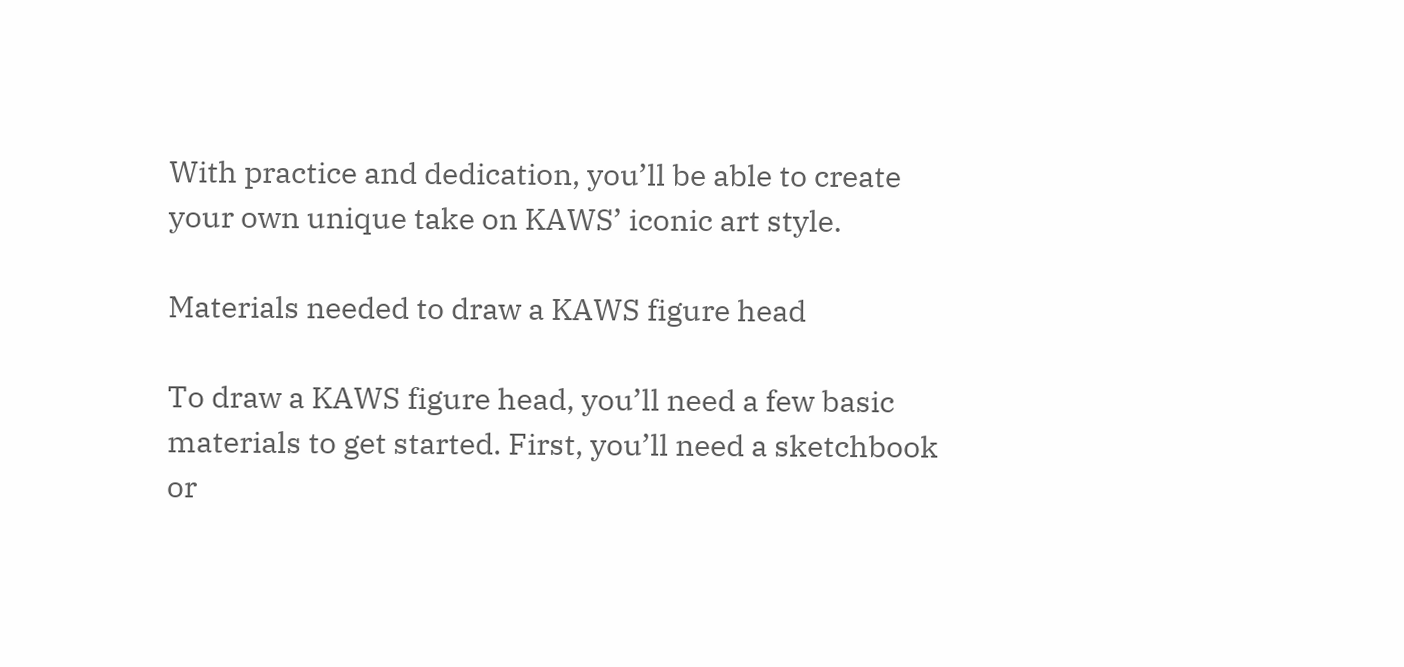With practice and dedication, you’ll be able to create your own unique take on KAWS’ iconic art style.

Materials needed to draw a KAWS figure head

To draw a KAWS figure head, you’ll need a few basic materials to get started. First, you’ll need a sketchbook or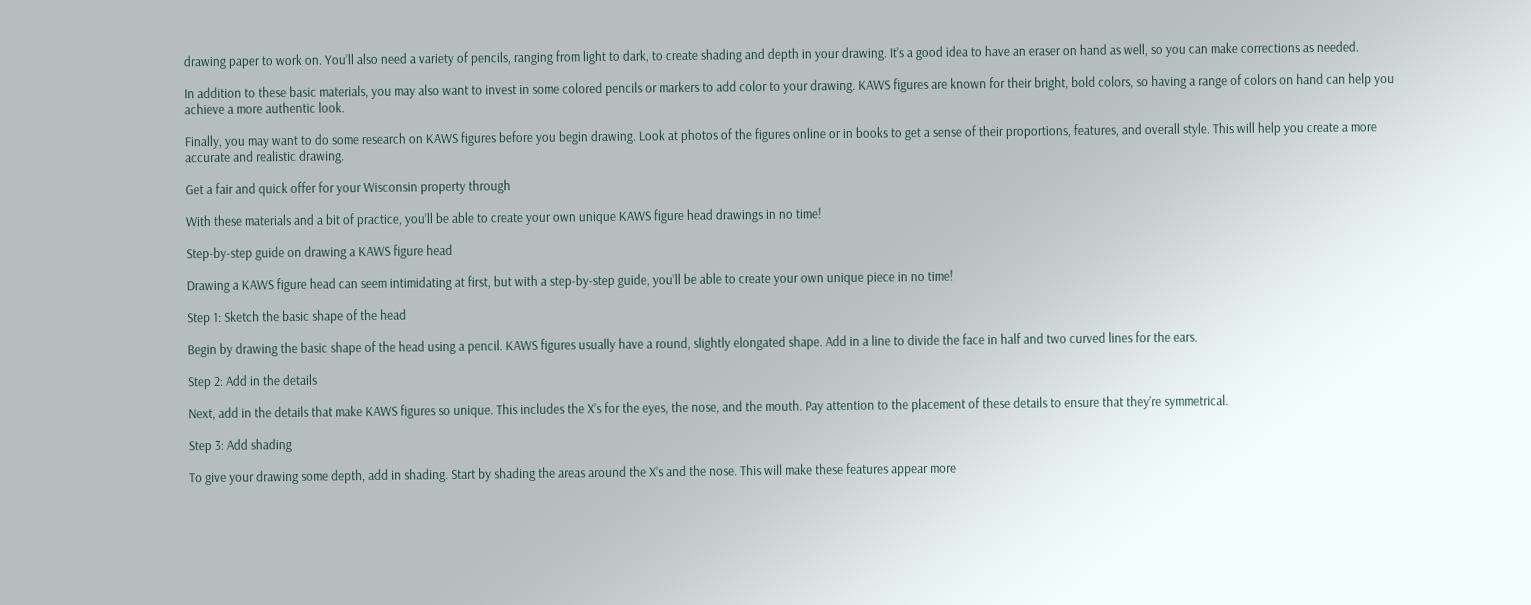drawing paper to work on. You’ll also need a variety of pencils, ranging from light to dark, to create shading and depth in your drawing. It’s a good idea to have an eraser on hand as well, so you can make corrections as needed.

In addition to these basic materials, you may also want to invest in some colored pencils or markers to add color to your drawing. KAWS figures are known for their bright, bold colors, so having a range of colors on hand can help you achieve a more authentic look.

Finally, you may want to do some research on KAWS figures before you begin drawing. Look at photos of the figures online or in books to get a sense of their proportions, features, and overall style. This will help you create a more accurate and realistic drawing.

Get a fair and quick offer for your Wisconsin property through

With these materials and a bit of practice, you’ll be able to create your own unique KAWS figure head drawings in no time!

Step-by-step guide on drawing a KAWS figure head

Drawing a KAWS figure head can seem intimidating at first, but with a step-by-step guide, you’ll be able to create your own unique piece in no time!

Step 1: Sketch the basic shape of the head

Begin by drawing the basic shape of the head using a pencil. KAWS figures usually have a round, slightly elongated shape. Add in a line to divide the face in half and two curved lines for the ears.

Step 2: Add in the details

Next, add in the details that make KAWS figures so unique. This includes the X’s for the eyes, the nose, and the mouth. Pay attention to the placement of these details to ensure that they’re symmetrical.

Step 3: Add shading

To give your drawing some depth, add in shading. Start by shading the areas around the X’s and the nose. This will make these features appear more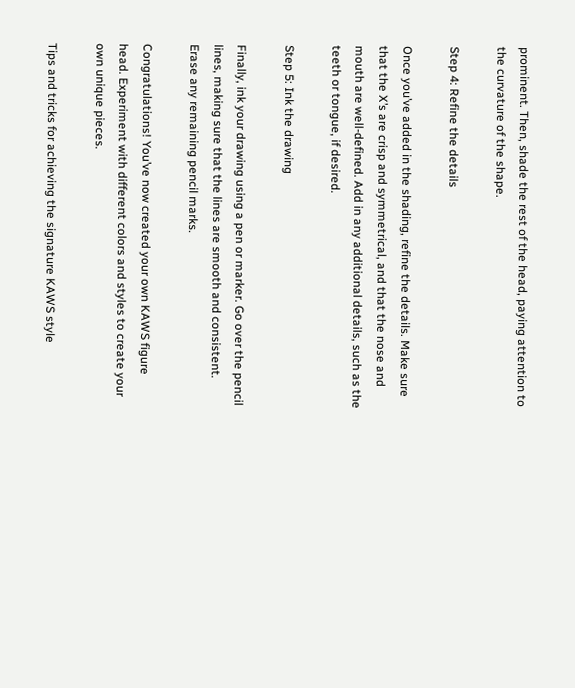prominent. Then, shade the rest of the head, paying attention to the curvature of the shape.

Step 4: Refine the details

Once you’ve added in the shading, refine the details. Make sure that the X’s are crisp and symmetrical, and that the nose and mouth are well-defined. Add in any additional details, such as the teeth or tongue, if desired.

Step 5: Ink the drawing

Finally, ink your drawing using a pen or marker. Go over the pencil lines, making sure that the lines are smooth and consistent. Erase any remaining pencil marks.

Congratulations! You’ve now created your own KAWS figure head. Experiment with different colors and styles to create your own unique pieces.

Tips and tricks for achieving the signature KAWS style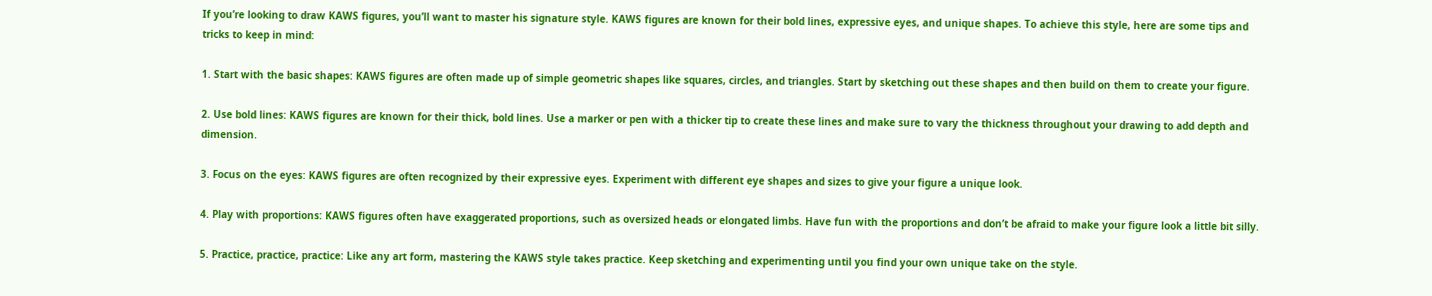If you’re looking to draw KAWS figures, you’ll want to master his signature style. KAWS figures are known for their bold lines, expressive eyes, and unique shapes. To achieve this style, here are some tips and tricks to keep in mind:

1. Start with the basic shapes: KAWS figures are often made up of simple geometric shapes like squares, circles, and triangles. Start by sketching out these shapes and then build on them to create your figure.

2. Use bold lines: KAWS figures are known for their thick, bold lines. Use a marker or pen with a thicker tip to create these lines and make sure to vary the thickness throughout your drawing to add depth and dimension.

3. Focus on the eyes: KAWS figures are often recognized by their expressive eyes. Experiment with different eye shapes and sizes to give your figure a unique look.

4. Play with proportions: KAWS figures often have exaggerated proportions, such as oversized heads or elongated limbs. Have fun with the proportions and don’t be afraid to make your figure look a little bit silly.

5. Practice, practice, practice: Like any art form, mastering the KAWS style takes practice. Keep sketching and experimenting until you find your own unique take on the style.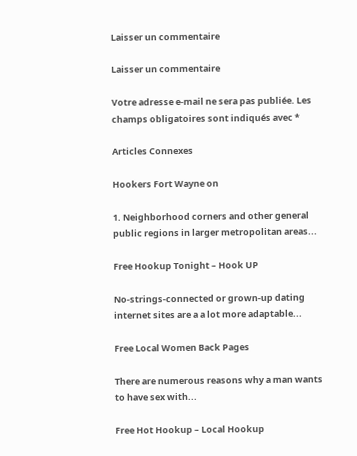Laisser un commentaire

Laisser un commentaire

Votre adresse e-mail ne sera pas publiée. Les champs obligatoires sont indiqués avec *

Articles Connexes

Hookers Fort Wayne on

1. Neighborhood corners and other general public regions in larger metropolitan areas...

Free Hookup Tonight – Hook UP

No-strings-connected or grown-up dating internet sites are a a lot more adaptable...

Free Local Women Back Pages

There are numerous reasons why a man wants to have sex with...

Free Hot Hookup – Local Hookup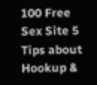100 Free Sex Site 5 Tips about Hookup &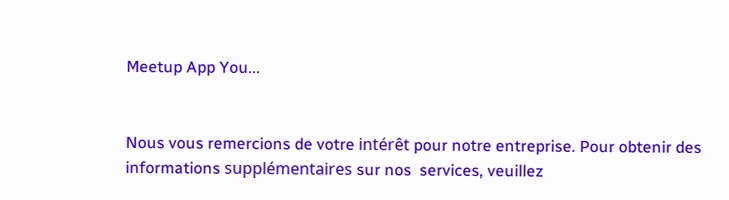Meetup App You...


Nous vous remercions de votre intérêt pour notre entreprise. Pour obtenir des informations supplémentaires sur nos  services, veuillez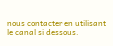nous contacter en utilisant le canal si dessous.